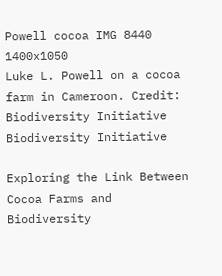Powell cocoa IMG 8440 1400x1050
Luke L. Powell on a cocoa farm in Cameroon. Credit: Biodiversity Initiative Biodiversity Initiative

Exploring the Link Between Cocoa Farms and Biodiversity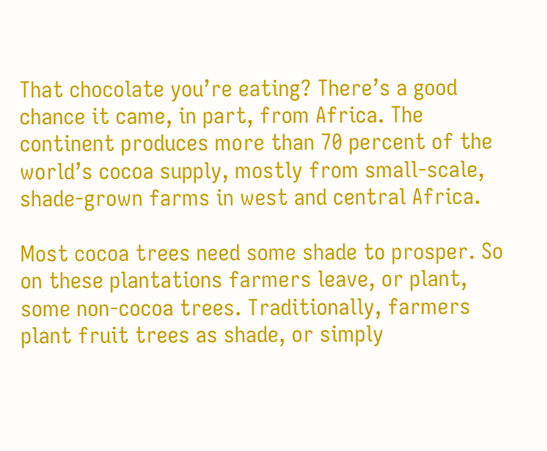That chocolate you’re eating? There’s a good chance it came, in part, from Africa. The continent produces more than 70 percent of the world’s cocoa supply, mostly from small-scale, shade-grown farms in west and central Africa.

Most cocoa trees need some shade to prosper. So on these plantations farmers leave, or plant, some non-cocoa trees. Traditionally, farmers plant fruit trees as shade, or simply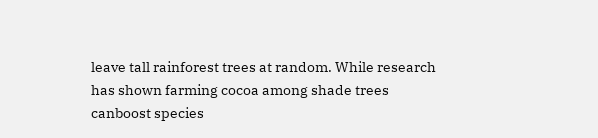leave tall rainforest trees at random. While research has shown farming cocoa among shade trees canboost species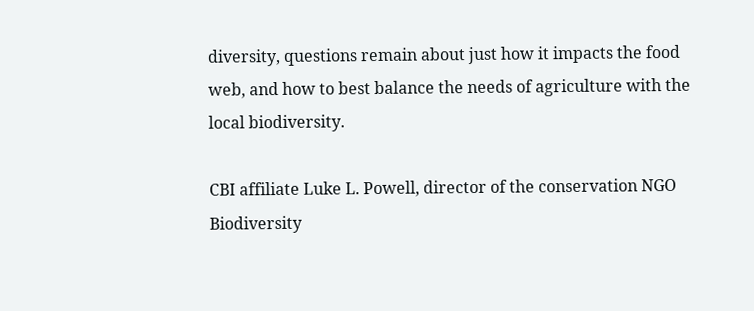diversity, questions remain about just how it impacts the food web, and how to best balance the needs of agriculture with the local biodiversity.

CBI affiliate Luke L. Powell, director of the conservation NGO Biodiversity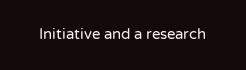Initiative and a research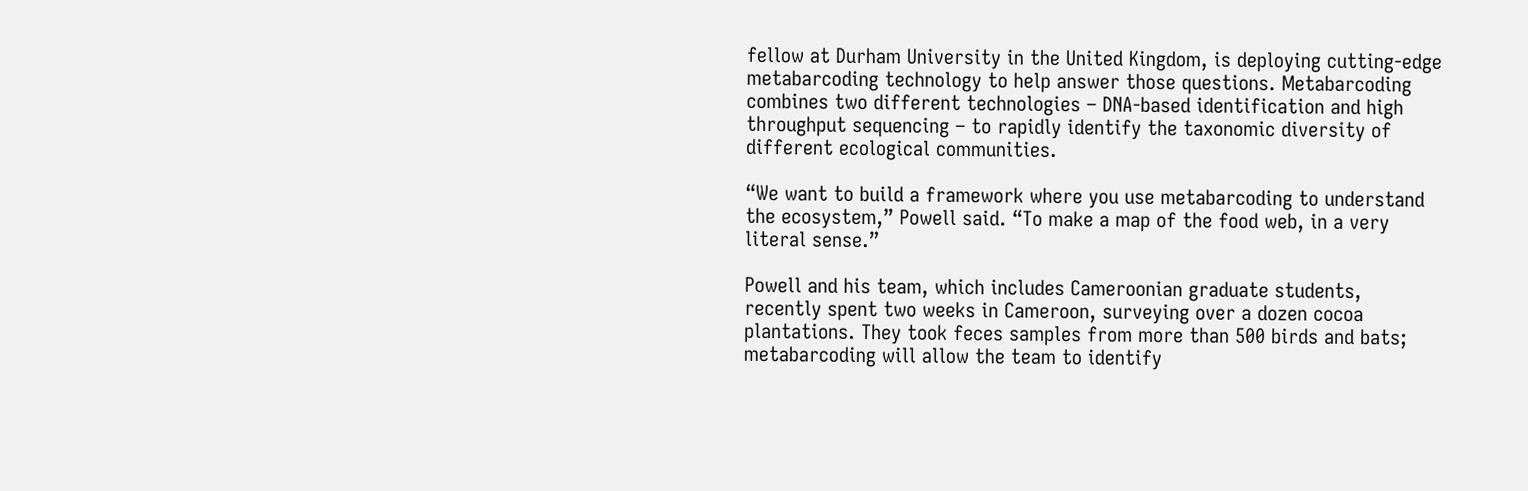fellow at Durham University in the United Kingdom, is deploying cutting-edge metabarcoding technology to help answer those questions. Metabarcoding combines two different technologies – DNA-based identification and high throughput sequencing – to rapidly identify the taxonomic diversity of different ecological communities.

“We want to build a framework where you use metabarcoding to understand the ecosystem,” Powell said. “To make a map of the food web, in a very literal sense.”

Powell and his team, which includes Cameroonian graduate students, recently spent two weeks in Cameroon, surveying over a dozen cocoa plantations. They took feces samples from more than 500 birds and bats; metabarcoding will allow the team to identify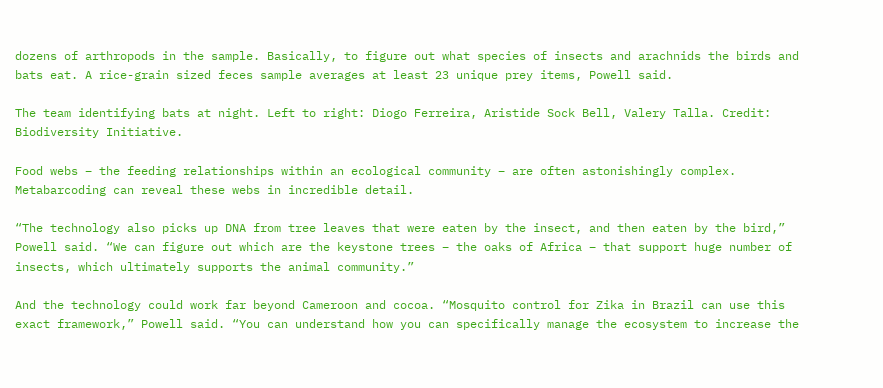dozens of arthropods in the sample. Basically, to figure out what species of insects and arachnids the birds and bats eat. A rice-grain sized feces sample averages at least 23 unique prey items, Powell said.

The team identifying bats at night. Left to right: Diogo Ferreira, Aristide Sock Bell, Valery Talla. Credit: Biodiversity Initiative.

Food webs – the feeding relationships within an ecological community – are often astonishingly complex. Metabarcoding can reveal these webs in incredible detail.

“The technology also picks up DNA from tree leaves that were eaten by the insect, and then eaten by the bird,” Powell said. “We can figure out which are the keystone trees – the oaks of Africa – that support huge number of insects, which ultimately supports the animal community.”

And the technology could work far beyond Cameroon and cocoa. “Mosquito control for Zika in Brazil can use this exact framework,” Powell said. “You can understand how you can specifically manage the ecosystem to increase the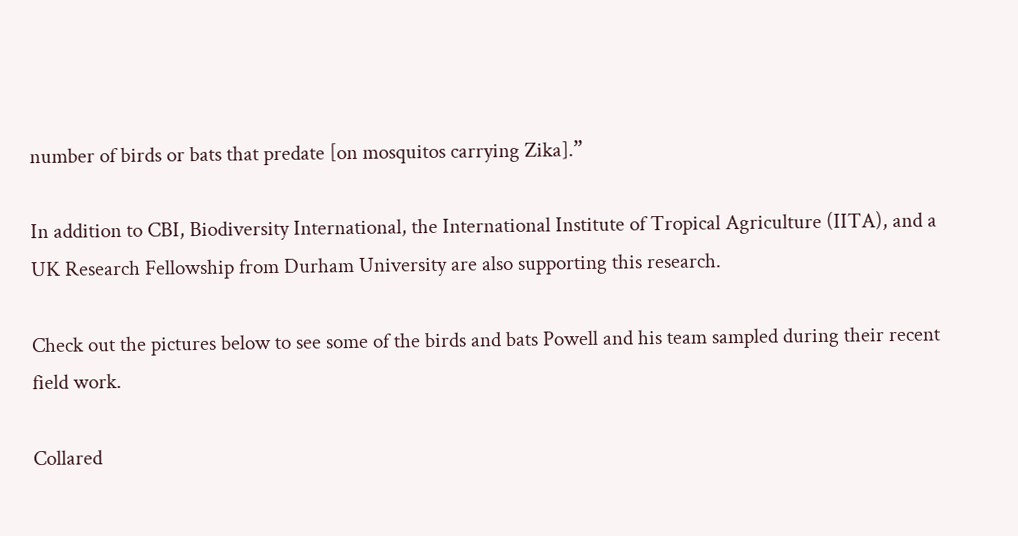number of birds or bats that predate [on mosquitos carrying Zika].”

In addition to CBI, Biodiversity International, the International Institute of Tropical Agriculture (IITA), and a UK Research Fellowship from Durham University are also supporting this research.

Check out the pictures below to see some of the birds and bats Powell and his team sampled during their recent field work.

Collared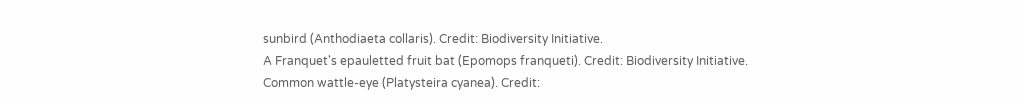sunbird (Anthodiaeta collaris). Credit: Biodiversity Initiative.
A Franquet's epauletted fruit bat (Epomops franqueti). Credit: Biodiversity Initiative.
Common wattle-eye (Platysteira cyanea). Credit: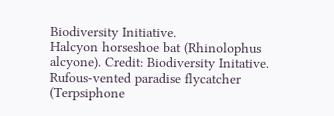Biodiversity Initiative.
Halcyon horseshoe bat (Rhinolophus alcyone). Credit: Biodiversity Initative.
Rufous-vented paradise flycatcher (Terpsiphone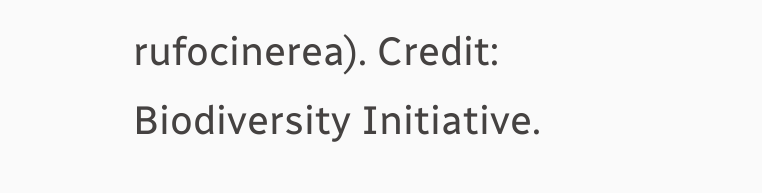rufocinerea). Credit: Biodiversity Initiative.